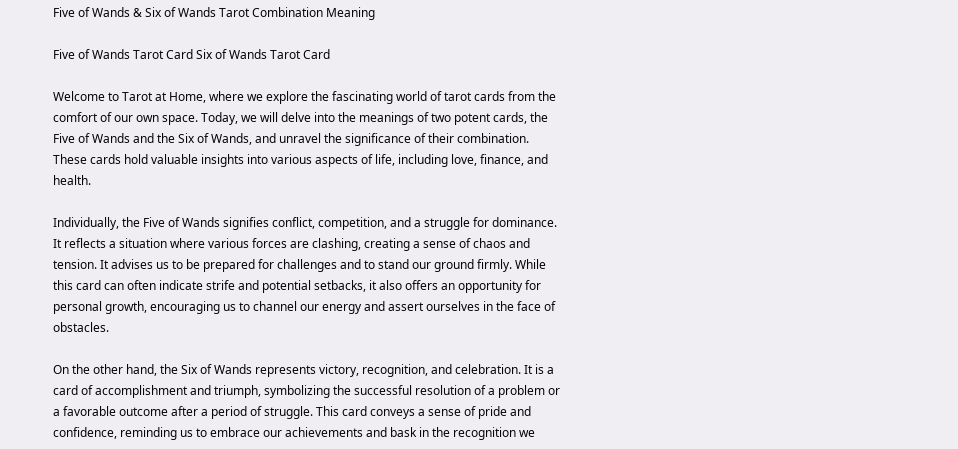Five of Wands & Six of Wands Tarot Combination Meaning

Five of Wands Tarot Card Six of Wands Tarot Card

Welcome to Tarot at Home, where we explore the fascinating world of tarot cards from the comfort of our own space. Today, we will delve into the meanings of two potent cards, the Five of Wands and the Six of Wands, and unravel the significance of their combination. These cards hold valuable insights into various aspects of life, including love, finance, and health.

Individually, the Five of Wands signifies conflict, competition, and a struggle for dominance. It reflects a situation where various forces are clashing, creating a sense of chaos and tension. It advises us to be prepared for challenges and to stand our ground firmly. While this card can often indicate strife and potential setbacks, it also offers an opportunity for personal growth, encouraging us to channel our energy and assert ourselves in the face of obstacles.

On the other hand, the Six of Wands represents victory, recognition, and celebration. It is a card of accomplishment and triumph, symbolizing the successful resolution of a problem or a favorable outcome after a period of struggle. This card conveys a sense of pride and confidence, reminding us to embrace our achievements and bask in the recognition we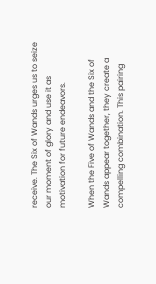receive. The Six of Wands urges us to seize our moment of glory and use it as motivation for future endeavors.

When the Five of Wands and the Six of Wands appear together, they create a compelling combination. This pairing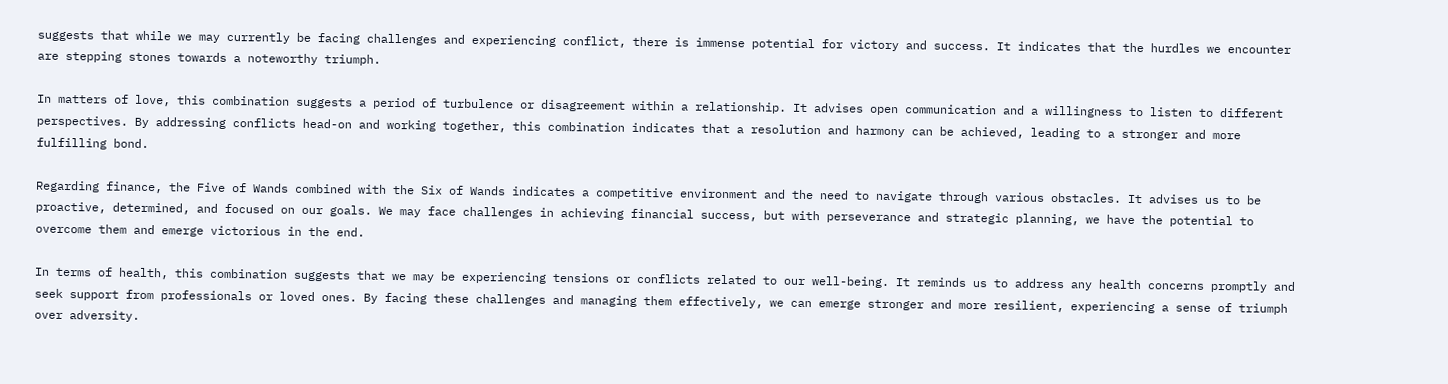suggests that while we may currently be facing challenges and experiencing conflict, there is immense potential for victory and success. It indicates that the hurdles we encounter are stepping stones towards a noteworthy triumph.

In matters of love, this combination suggests a period of turbulence or disagreement within a relationship. It advises open communication and a willingness to listen to different perspectives. By addressing conflicts head-on and working together, this combination indicates that a resolution and harmony can be achieved, leading to a stronger and more fulfilling bond.

Regarding finance, the Five of Wands combined with the Six of Wands indicates a competitive environment and the need to navigate through various obstacles. It advises us to be proactive, determined, and focused on our goals. We may face challenges in achieving financial success, but with perseverance and strategic planning, we have the potential to overcome them and emerge victorious in the end.

In terms of health, this combination suggests that we may be experiencing tensions or conflicts related to our well-being. It reminds us to address any health concerns promptly and seek support from professionals or loved ones. By facing these challenges and managing them effectively, we can emerge stronger and more resilient, experiencing a sense of triumph over adversity.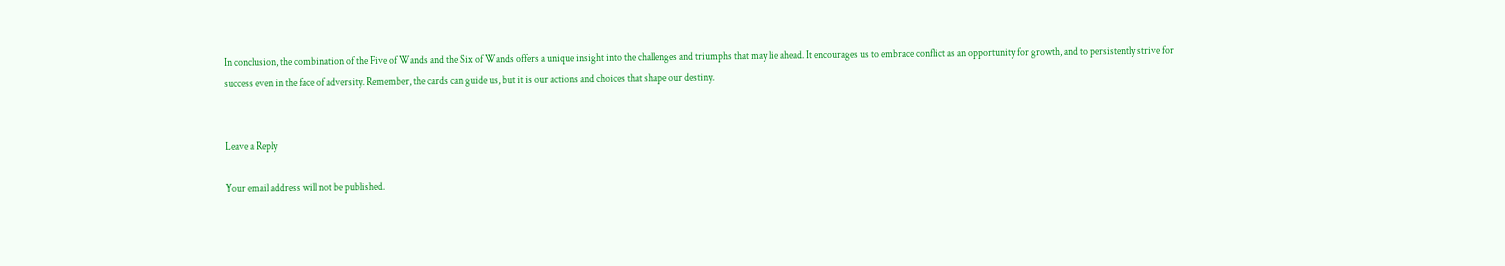In conclusion, the combination of the Five of Wands and the Six of Wands offers a unique insight into the challenges and triumphs that may lie ahead. It encourages us to embrace conflict as an opportunity for growth, and to persistently strive for success even in the face of adversity. Remember, the cards can guide us, but it is our actions and choices that shape our destiny.


Leave a Reply

Your email address will not be published.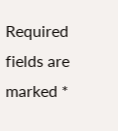Required fields are marked *